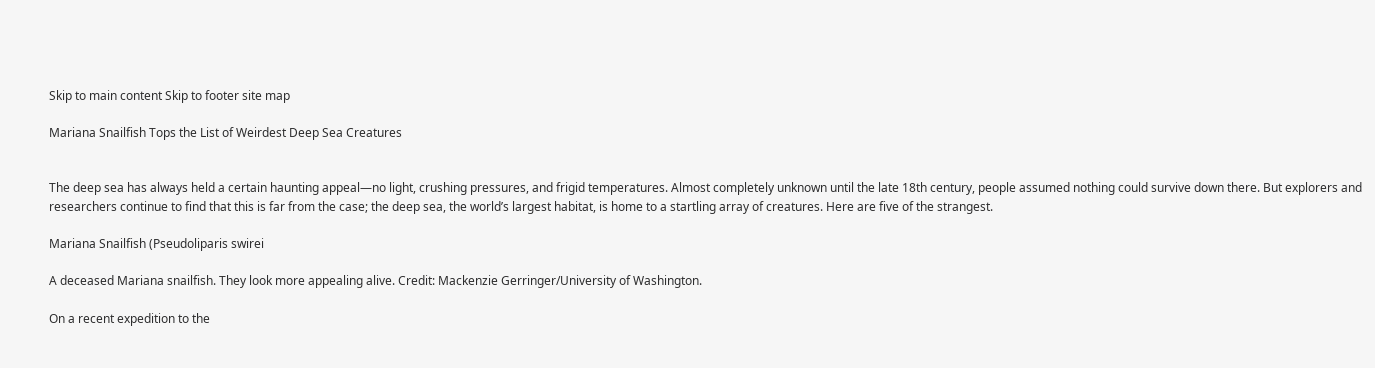Skip to main content Skip to footer site map

Mariana Snailfish Tops the List of Weirdest Deep Sea Creatures


The deep sea has always held a certain haunting appeal—no light, crushing pressures, and frigid temperatures. Almost completely unknown until the late 18th century, people assumed nothing could survive down there. But explorers and researchers continue to find that this is far from the case; the deep sea, the world’s largest habitat, is home to a startling array of creatures. Here are five of the strangest.

Mariana Snailfish (Pseudoliparis swirei

A deceased Mariana snailfish. They look more appealing alive. Credit: Mackenzie Gerringer/University of Washington.

On a recent expedition to the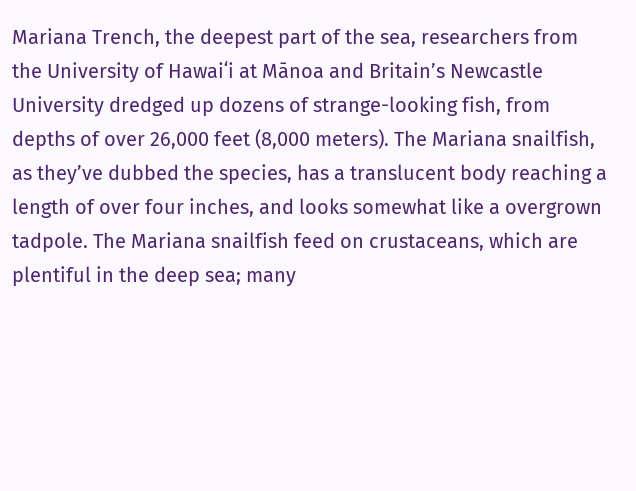Mariana Trench, the deepest part of the sea, researchers from the University of Hawaiʻi at Mānoa and Britain’s Newcastle University dredged up dozens of strange-looking fish, from depths of over 26,000 feet (8,000 meters). The Mariana snailfish, as they’ve dubbed the species, has a translucent body reaching a length of over four inches, and looks somewhat like a overgrown tadpole. The Mariana snailfish feed on crustaceans, which are plentiful in the deep sea; many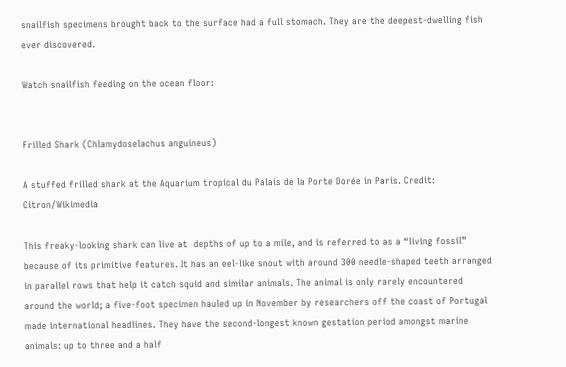snailfish specimens brought back to the surface had a full stomach. They are the deepest-dwelling fish ever discovered.

Watch snailfish feeding on the ocean floor:


Frilled Shark (Chlamydoselachus anguineus)

A stuffed frilled shark at the Aquarium tropical du Palais de la Porte Dorée in Paris. Credit: Citron/Wikimedia

This freaky-looking shark can live at  depths of up to a mile, and is referred to as a “living fossil” because of its primitive features. It has an eel-like snout with around 300 needle-shaped teeth arranged in parallel rows that help it catch squid and similar animals. The animal is only rarely encountered around the world; a five-foot specimen hauled up in November by researchers off the coast of Portugal made international headlines. They have the second-longest known gestation period amongst marine animals: up to three and a half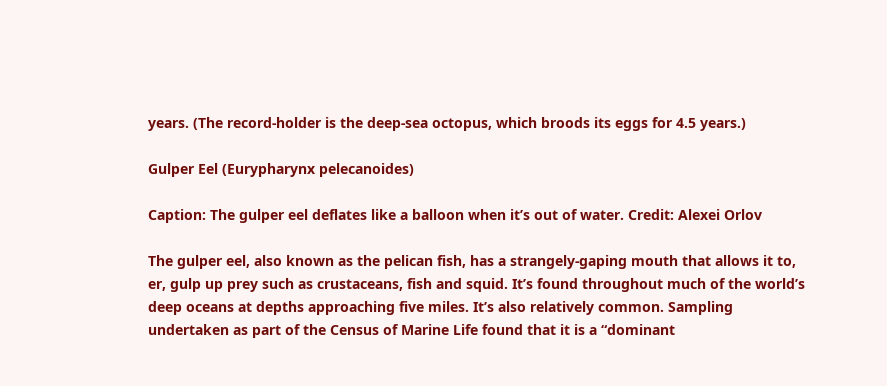years. (The record-holder is the deep-sea octopus, which broods its eggs for 4.5 years.)

Gulper Eel (Eurypharynx pelecanoides)

Caption: The gulper eel deflates like a balloon when it’s out of water. Credit: Alexei Orlov

The gulper eel, also known as the pelican fish, has a strangely-gaping mouth that allows it to, er, gulp up prey such as crustaceans, fish and squid. It’s found throughout much of the world’s deep oceans at depths approaching five miles. It’s also relatively common. Sampling undertaken as part of the Census of Marine Life found that it is a “dominant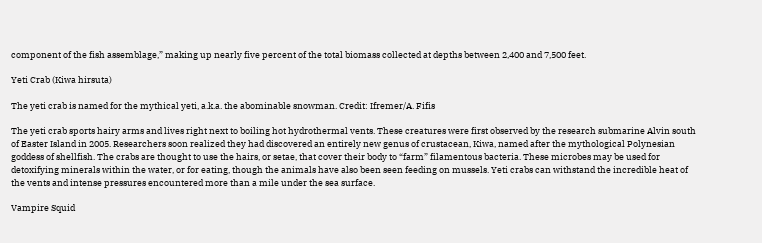component of the fish assemblage,” making up nearly five percent of the total biomass collected at depths between 2,400 and 7,500 feet.

Yeti Crab (Kiwa hirsuta)

The yeti crab is named for the mythical yeti, a.k.a. the abominable snowman. Credit: Ifremer/A. Fifis

The yeti crab sports hairy arms and lives right next to boiling hot hydrothermal vents. These creatures were first observed by the research submarine Alvin south of Easter Island in 2005. Researchers soon realized they had discovered an entirely new genus of crustacean, Kiwa, named after the mythological Polynesian goddess of shellfish. The crabs are thought to use the hairs, or setae, that cover their body to “farm” filamentous bacteria. These microbes may be used for detoxifying minerals within the water, or for eating, though the animals have also been seen feeding on mussels. Yeti crabs can withstand the incredible heat of the vents and intense pressures encountered more than a mile under the sea surface.

Vampire Squid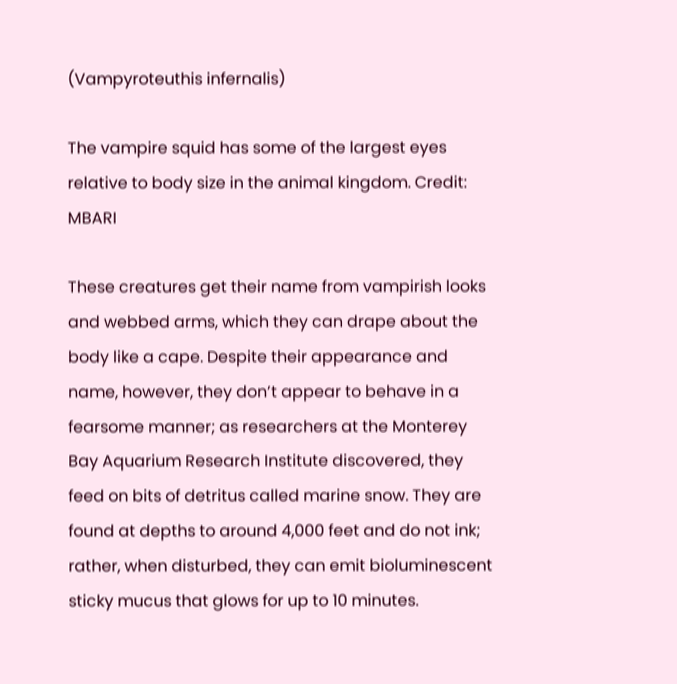(Vampyroteuthis infernalis)

The vampire squid has some of the largest eyes relative to body size in the animal kingdom. Credit: MBARI

These creatures get their name from vampirish looks and webbed arms, which they can drape about the body like a cape. Despite their appearance and name, however, they don’t appear to behave in a fearsome manner; as researchers at the Monterey Bay Aquarium Research Institute discovered, they feed on bits of detritus called marine snow. They are found at depths to around 4,000 feet and do not ink; rather, when disturbed, they can emit bioluminescent sticky mucus that glows for up to 10 minutes.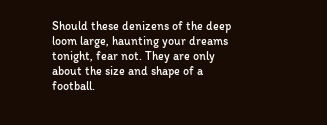Should these denizens of the deep loom large, haunting your dreams tonight, fear not. They are only about the size and shape of a football.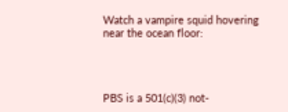Watch a vampire squid hovering near the ocean floor:




PBS is a 501(c)(3) not-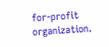for-profit organization.